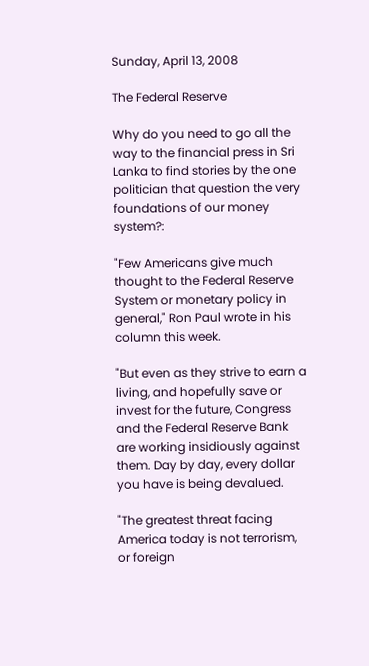Sunday, April 13, 2008

The Federal Reserve

Why do you need to go all the way to the financial press in Sri Lanka to find stories by the one politician that question the very foundations of our money system?:

"Few Americans give much thought to the Federal Reserve System or monetary policy in general," Ron Paul wrote in his column this week.

"But even as they strive to earn a living, and hopefully save or invest for the future, Congress and the Federal Reserve Bank are working insidiously against them. Day by day, every dollar you have is being devalued.

"The greatest threat facing America today is not terrorism, or foreign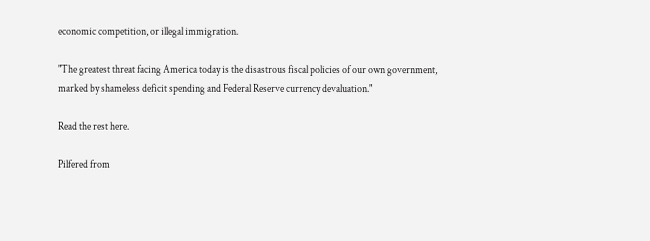economic competition, or illegal immigration.

"The greatest threat facing America today is the disastrous fiscal policies of our own government, marked by shameless deficit spending and Federal Reserve currency devaluation."

Read the rest here.

Pilfered from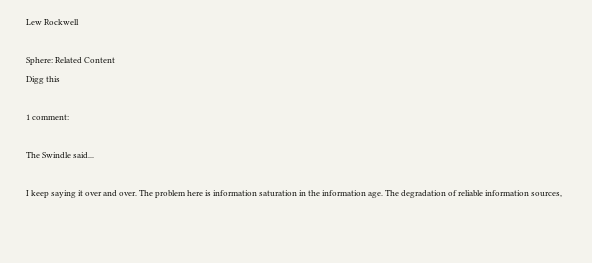Lew Rockwell

Sphere: Related Content
Digg this

1 comment:

The Swindle said...

I keep saying it over and over. The problem here is information saturation in the information age. The degradation of reliable information sources,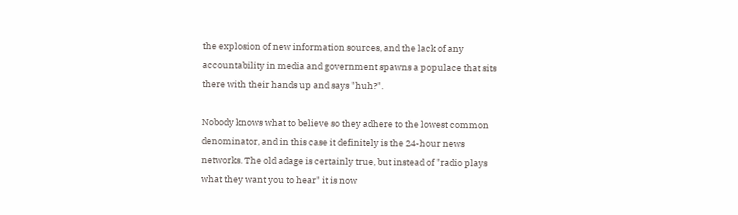the explosion of new information sources, and the lack of any accountability in media and government spawns a populace that sits there with their hands up and says "huh?".

Nobody knows what to believe so they adhere to the lowest common denominator, and in this case it definitely is the 24-hour news networks. The old adage is certainly true, but instead of "radio plays what they want you to hear" it is now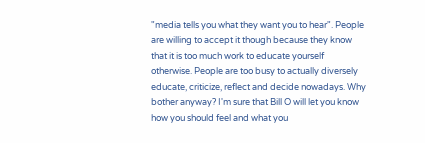"media tells you what they want you to hear". People are willing to accept it though because they know that it is too much work to educate yourself otherwise. People are too busy to actually diversely educate, criticize, reflect and decide nowadays. Why bother anyway? I'm sure that Bill O will let you know how you should feel and what you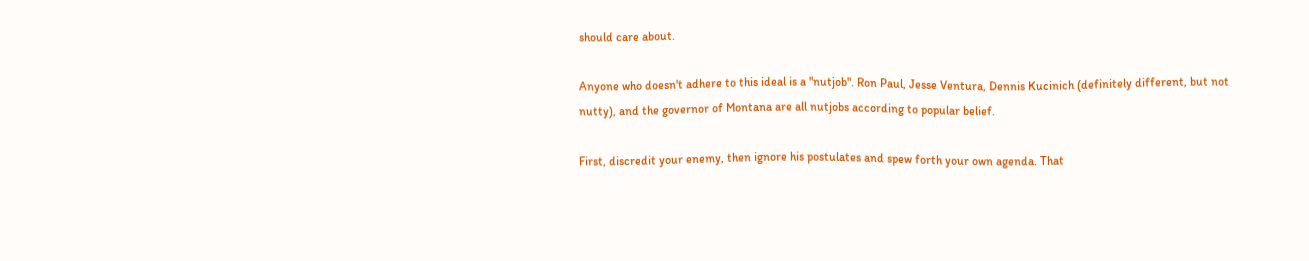should care about.

Anyone who doesn't adhere to this ideal is a "nutjob". Ron Paul, Jesse Ventura, Dennis Kucinich (definitely different, but not nutty), and the governor of Montana are all nutjobs according to popular belief.

First, discredit your enemy, then ignore his postulates and spew forth your own agenda. That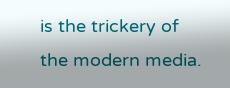is the trickery of the modern media.